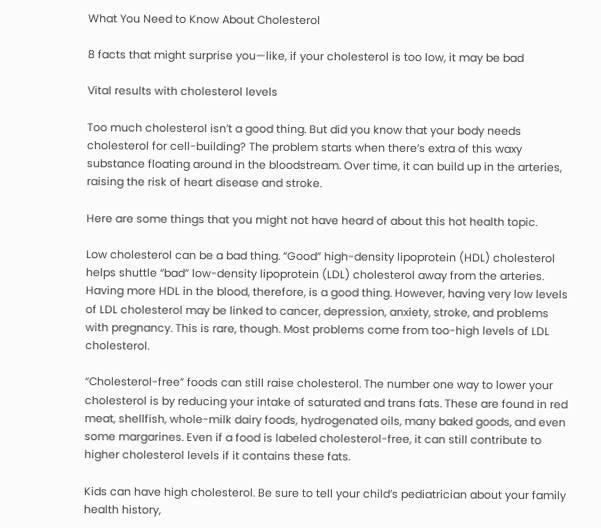What You Need to Know About Cholesterol

8 facts that might surprise you—like, if your cholesterol is too low, it may be bad

Vital results with cholesterol levels

Too much cholesterol isn’t a good thing. But did you know that your body needs cholesterol for cell-building? The problem starts when there’s extra of this waxy substance floating around in the bloodstream. Over time, it can build up in the arteries, raising the risk of heart disease and stroke.

Here are some things that you might not have heard of about this hot health topic.

Low cholesterol can be a bad thing. “Good” high-density lipoprotein (HDL) cholesterol helps shuttle “bad” low-density lipoprotein (LDL) cholesterol away from the arteries. Having more HDL in the blood, therefore, is a good thing. However, having very low levels of LDL cholesterol may be linked to cancer, depression, anxiety, stroke, and problems with pregnancy. This is rare, though. Most problems come from too-high levels of LDL cholesterol.

“Cholesterol-free” foods can still raise cholesterol. The number one way to lower your cholesterol is by reducing your intake of saturated and trans fats. These are found in red meat, shellfish, whole-milk dairy foods, hydrogenated oils, many baked goods, and even some margarines. Even if a food is labeled cholesterol-free, it can still contribute to higher cholesterol levels if it contains these fats.

Kids can have high cholesterol. Be sure to tell your child’s pediatrician about your family health history,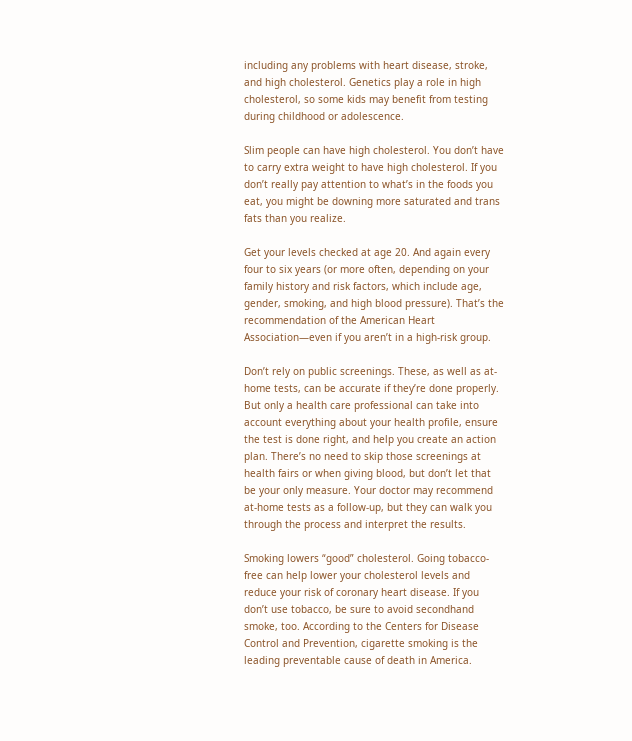including any problems with heart disease, stroke, and high cholesterol. Genetics play a role in high cholesterol, so some kids may benefit from testing during childhood or adolescence.

Slim people can have high cholesterol. You don’t have to carry extra weight to have high cholesterol. If you don’t really pay attention to what’s in the foods you eat, you might be downing more saturated and trans fats than you realize.

Get your levels checked at age 20. And again every four to six years (or more often, depending on your family history and risk factors, which include age, gender, smoking, and high blood pressure). That’s the recommendation of the American Heart Association—even if you aren’t in a high-risk group.

Don’t rely on public screenings. These, as well as at-home tests, can be accurate if they’re done properly. But only a health care professional can take into account everything about your health profile, ensure the test is done right, and help you create an action plan. There’s no need to skip those screenings at health fairs or when giving blood, but don’t let that be your only measure. Your doctor may recommend at-home tests as a follow-up, but they can walk you through the process and interpret the results.

Smoking lowers “good” cholesterol. Going tobacco-free can help lower your cholesterol levels and reduce your risk of coronary heart disease. If you don’t use tobacco, be sure to avoid secondhand smoke, too. According to the Centers for Disease Control and Prevention, cigarette smoking is the leading preventable cause of death in America.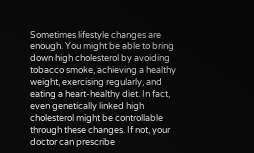Sometimes lifestyle changes are enough. You might be able to bring down high cholesterol by avoiding tobacco smoke, achieving a healthy weight, exercising regularly, and eating a heart-healthy diet. In fact, even genetically linked high cholesterol might be controllable through these changes. If not, your doctor can prescribe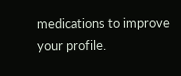medications to improve your profile.